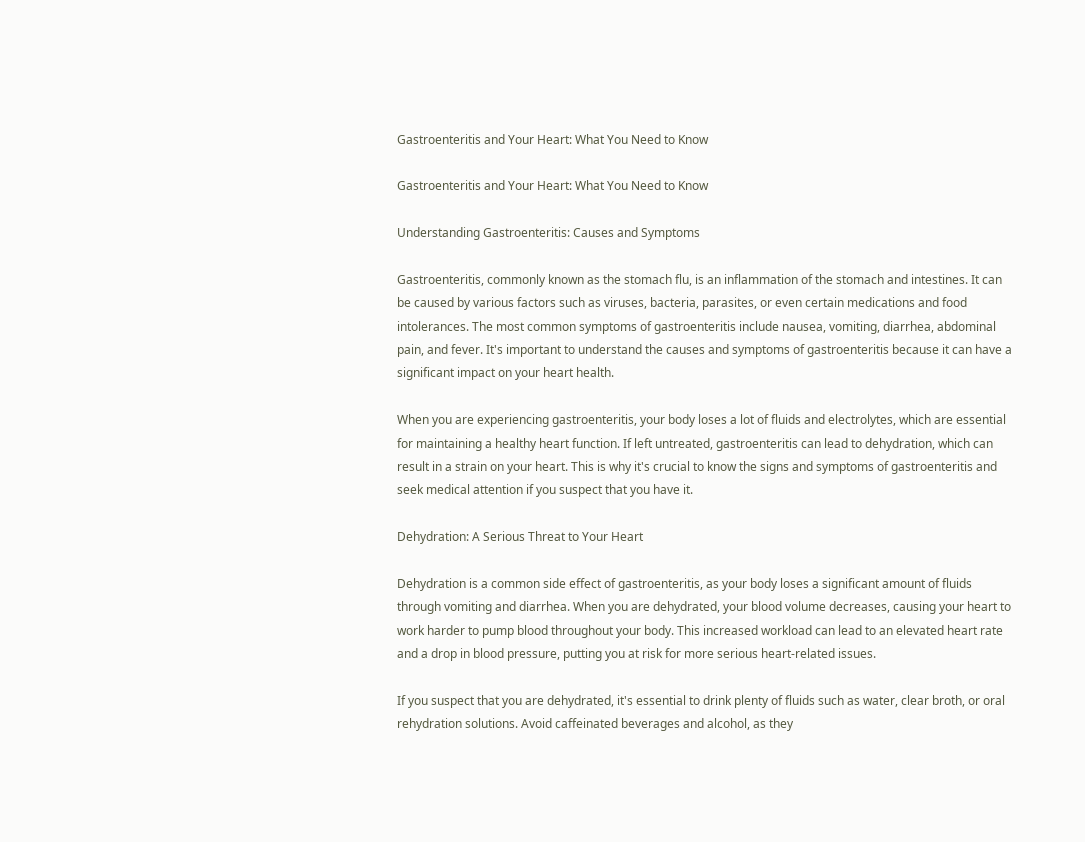Gastroenteritis and Your Heart: What You Need to Know

Gastroenteritis and Your Heart: What You Need to Know

Understanding Gastroenteritis: Causes and Symptoms

Gastroenteritis, commonly known as the stomach flu, is an inflammation of the stomach and intestines. It can be caused by various factors such as viruses, bacteria, parasites, or even certain medications and food intolerances. The most common symptoms of gastroenteritis include nausea, vomiting, diarrhea, abdominal pain, and fever. It's important to understand the causes and symptoms of gastroenteritis because it can have a significant impact on your heart health.

When you are experiencing gastroenteritis, your body loses a lot of fluids and electrolytes, which are essential for maintaining a healthy heart function. If left untreated, gastroenteritis can lead to dehydration, which can result in a strain on your heart. This is why it's crucial to know the signs and symptoms of gastroenteritis and seek medical attention if you suspect that you have it.

Dehydration: A Serious Threat to Your Heart

Dehydration is a common side effect of gastroenteritis, as your body loses a significant amount of fluids through vomiting and diarrhea. When you are dehydrated, your blood volume decreases, causing your heart to work harder to pump blood throughout your body. This increased workload can lead to an elevated heart rate and a drop in blood pressure, putting you at risk for more serious heart-related issues.

If you suspect that you are dehydrated, it's essential to drink plenty of fluids such as water, clear broth, or oral rehydration solutions. Avoid caffeinated beverages and alcohol, as they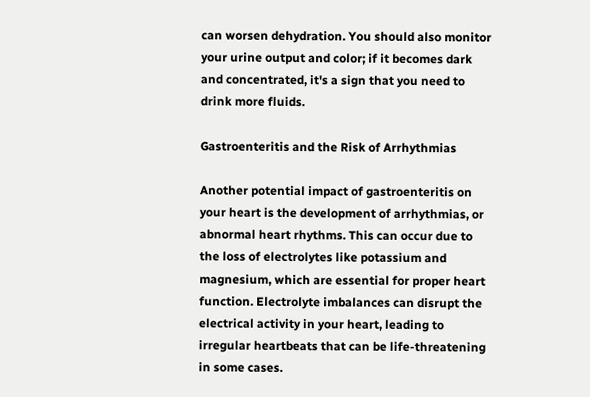can worsen dehydration. You should also monitor your urine output and color; if it becomes dark and concentrated, it's a sign that you need to drink more fluids.

Gastroenteritis and the Risk of Arrhythmias

Another potential impact of gastroenteritis on your heart is the development of arrhythmias, or abnormal heart rhythms. This can occur due to the loss of electrolytes like potassium and magnesium, which are essential for proper heart function. Electrolyte imbalances can disrupt the electrical activity in your heart, leading to irregular heartbeats that can be life-threatening in some cases.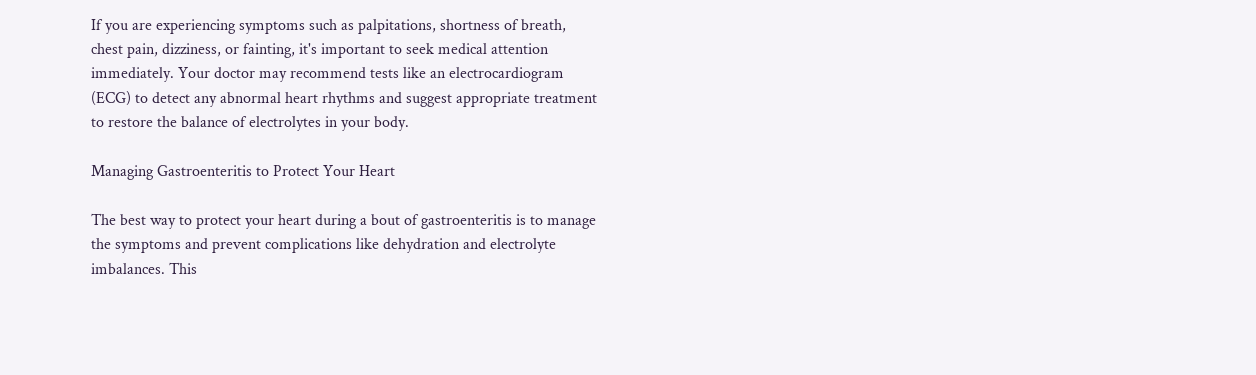If you are experiencing symptoms such as palpitations, shortness of breath, chest pain, dizziness, or fainting, it's important to seek medical attention immediately. Your doctor may recommend tests like an electrocardiogram (ECG) to detect any abnormal heart rhythms and suggest appropriate treatment to restore the balance of electrolytes in your body.

Managing Gastroenteritis to Protect Your Heart

The best way to protect your heart during a bout of gastroenteritis is to manage the symptoms and prevent complications like dehydration and electrolyte imbalances. This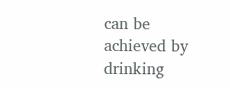can be achieved by drinking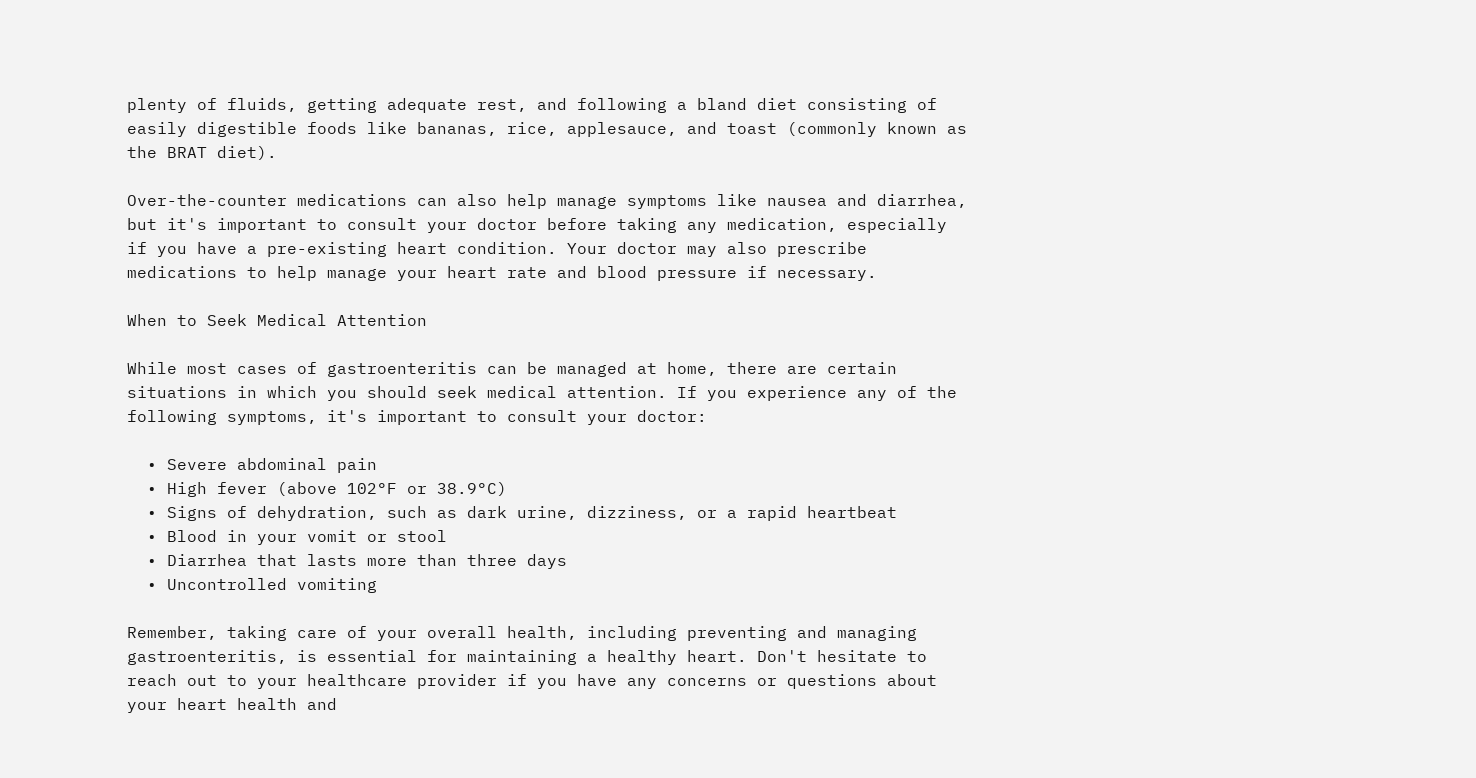plenty of fluids, getting adequate rest, and following a bland diet consisting of easily digestible foods like bananas, rice, applesauce, and toast (commonly known as the BRAT diet).

Over-the-counter medications can also help manage symptoms like nausea and diarrhea, but it's important to consult your doctor before taking any medication, especially if you have a pre-existing heart condition. Your doctor may also prescribe medications to help manage your heart rate and blood pressure if necessary.

When to Seek Medical Attention

While most cases of gastroenteritis can be managed at home, there are certain situations in which you should seek medical attention. If you experience any of the following symptoms, it's important to consult your doctor:

  • Severe abdominal pain
  • High fever (above 102°F or 38.9°C)
  • Signs of dehydration, such as dark urine, dizziness, or a rapid heartbeat
  • Blood in your vomit or stool
  • Diarrhea that lasts more than three days
  • Uncontrolled vomiting

Remember, taking care of your overall health, including preventing and managing gastroenteritis, is essential for maintaining a healthy heart. Don't hesitate to reach out to your healthcare provider if you have any concerns or questions about your heart health and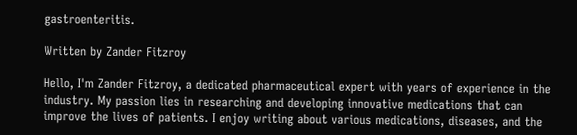gastroenteritis.

Written by Zander Fitzroy

Hello, I'm Zander Fitzroy, a dedicated pharmaceutical expert with years of experience in the industry. My passion lies in researching and developing innovative medications that can improve the lives of patients. I enjoy writing about various medications, diseases, and the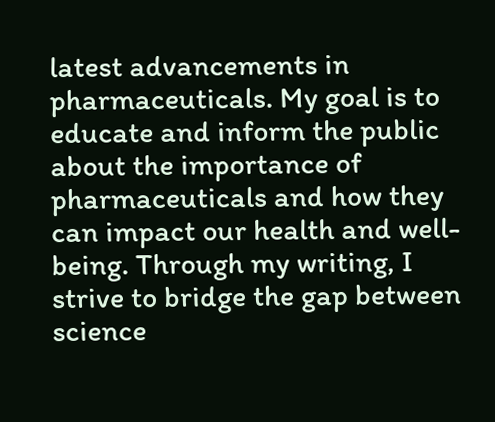latest advancements in pharmaceuticals. My goal is to educate and inform the public about the importance of pharmaceuticals and how they can impact our health and well-being. Through my writing, I strive to bridge the gap between science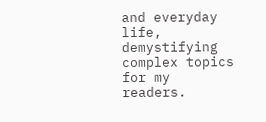and everyday life, demystifying complex topics for my readers.